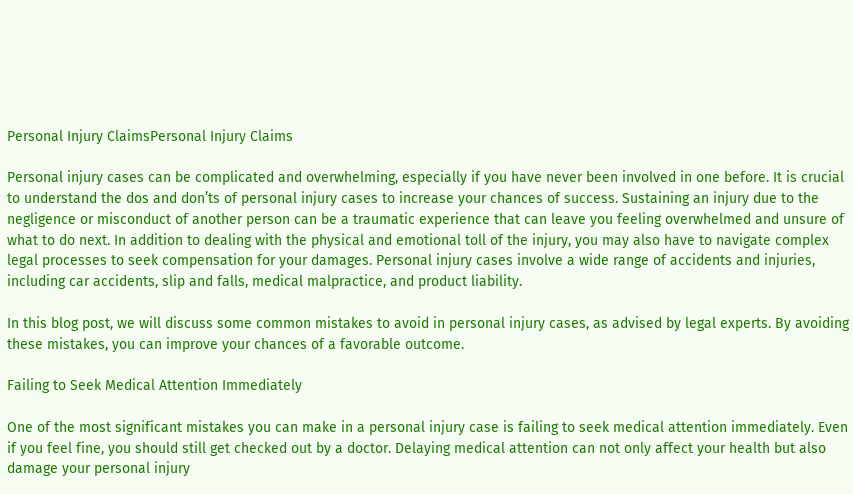Personal Injury ClaimsPersonal Injury Claims

Personal injury cases can be complicated and overwhelming, especially if you have never been involved in one before. It is crucial to understand the dos and don’ts of personal injury cases to increase your chances of success. Sustaining an injury due to the negligence or misconduct of another person can be a traumatic experience that can leave you feeling overwhelmed and unsure of what to do next. In addition to dealing with the physical and emotional toll of the injury, you may also have to navigate complex legal processes to seek compensation for your damages. Personal injury cases involve a wide range of accidents and injuries, including car accidents, slip and falls, medical malpractice, and product liability.

In this blog post, we will discuss some common mistakes to avoid in personal injury cases, as advised by legal experts. By avoiding these mistakes, you can improve your chances of a favorable outcome.

Failing to Seek Medical Attention Immediately

One of the most significant mistakes you can make in a personal injury case is failing to seek medical attention immediately. Even if you feel fine, you should still get checked out by a doctor. Delaying medical attention can not only affect your health but also damage your personal injury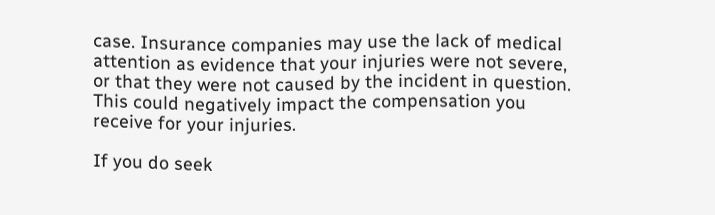case. Insurance companies may use the lack of medical attention as evidence that your injuries were not severe, or that they were not caused by the incident in question. This could negatively impact the compensation you receive for your injuries.

If you do seek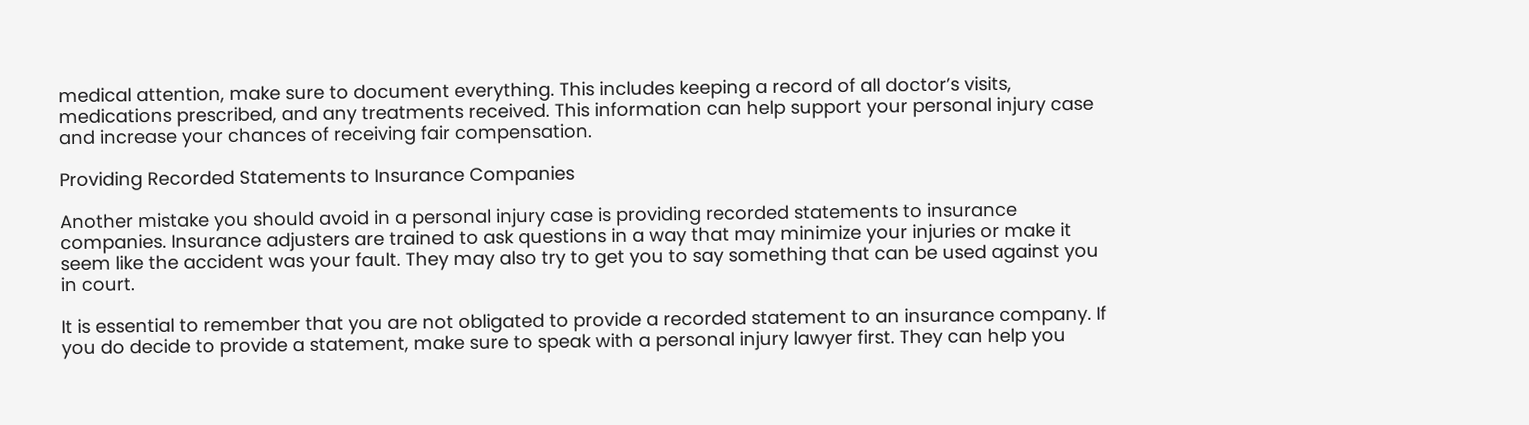medical attention, make sure to document everything. This includes keeping a record of all doctor’s visits, medications prescribed, and any treatments received. This information can help support your personal injury case and increase your chances of receiving fair compensation.

Providing Recorded Statements to Insurance Companies

Another mistake you should avoid in a personal injury case is providing recorded statements to insurance companies. Insurance adjusters are trained to ask questions in a way that may minimize your injuries or make it seem like the accident was your fault. They may also try to get you to say something that can be used against you in court.

It is essential to remember that you are not obligated to provide a recorded statement to an insurance company. If you do decide to provide a statement, make sure to speak with a personal injury lawyer first. They can help you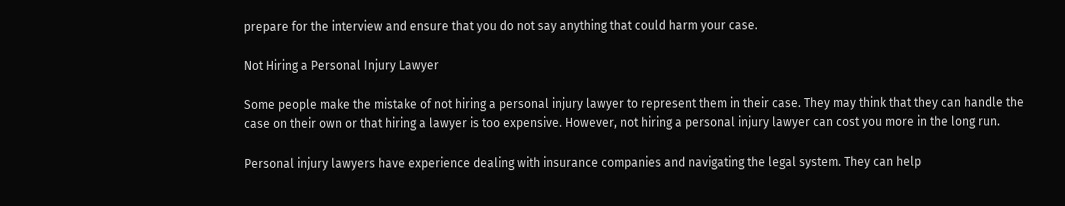prepare for the interview and ensure that you do not say anything that could harm your case.

Not Hiring a Personal Injury Lawyer

Some people make the mistake of not hiring a personal injury lawyer to represent them in their case. They may think that they can handle the case on their own or that hiring a lawyer is too expensive. However, not hiring a personal injury lawyer can cost you more in the long run.

Personal injury lawyers have experience dealing with insurance companies and navigating the legal system. They can help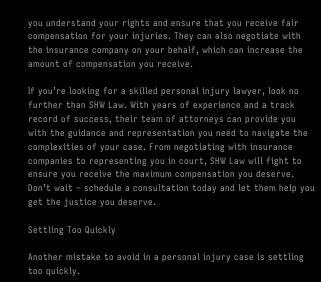you understand your rights and ensure that you receive fair compensation for your injuries. They can also negotiate with the insurance company on your behalf, which can increase the amount of compensation you receive.

If you’re looking for a skilled personal injury lawyer, look no further than SHW Law. With years of experience and a track record of success, their team of attorneys can provide you with the guidance and representation you need to navigate the complexities of your case. From negotiating with insurance companies to representing you in court, SHW Law will fight to ensure you receive the maximum compensation you deserve. Don’t wait – schedule a consultation today and let them help you get the justice you deserve.

Settling Too Quickly

Another mistake to avoid in a personal injury case is settling too quickly.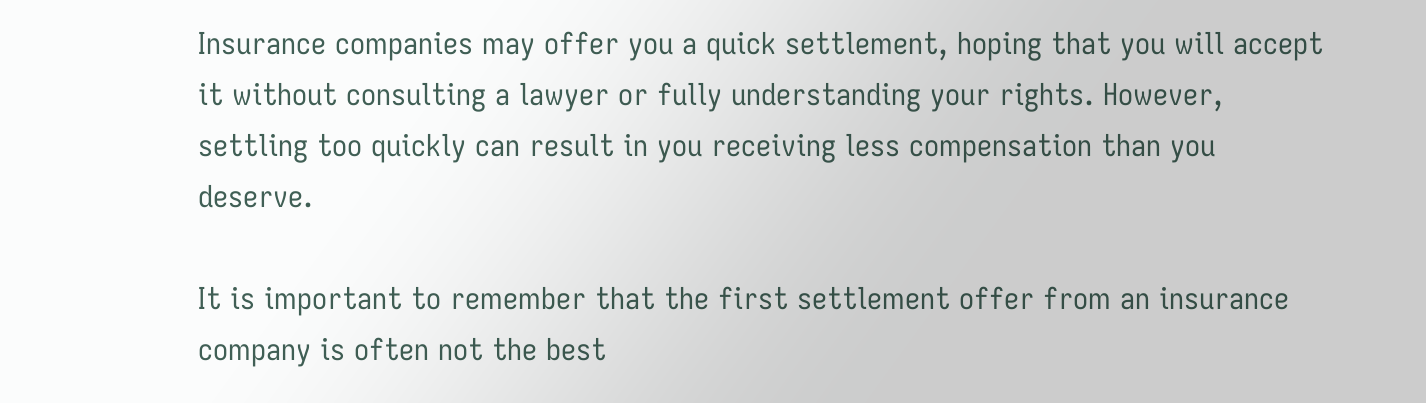Insurance companies may offer you a quick settlement, hoping that you will accept it without consulting a lawyer or fully understanding your rights. However, settling too quickly can result in you receiving less compensation than you deserve.

It is important to remember that the first settlement offer from an insurance company is often not the best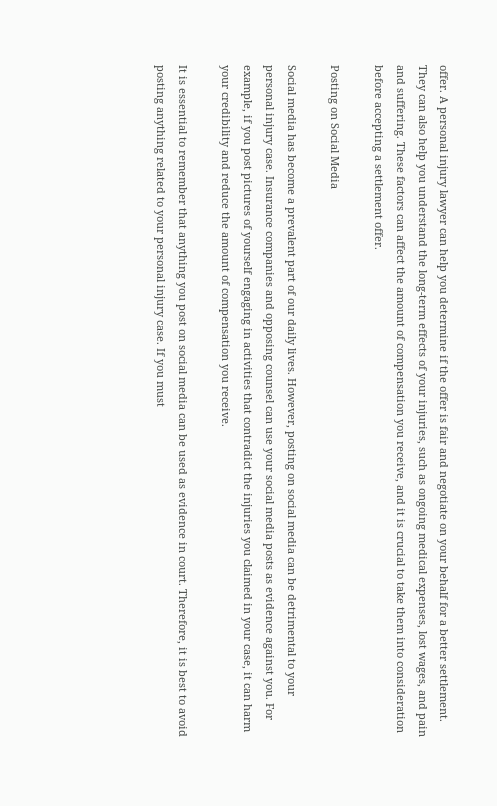offer. A personal injury lawyer can help you determine if the offer is fair and negotiate on your behalf for a better settlement. They can also help you understand the long-term effects of your injuries, such as ongoing medical expenses, lost wages, and pain and suffering. These factors can affect the amount of compensation you receive, and it is crucial to take them into consideration before accepting a settlement offer.

Posting on Social Media

Social media has become a prevalent part of our daily lives. However, posting on social media can be detrimental to your personal injury case. Insurance companies and opposing counsel can use your social media posts as evidence against you. For example, if you post pictures of yourself engaging in activities that contradict the injuries you claimed in your case, it can harm your credibility and reduce the amount of compensation you receive.

It is essential to remember that anything you post on social media can be used as evidence in court. Therefore, it is best to avoid posting anything related to your personal injury case. If you must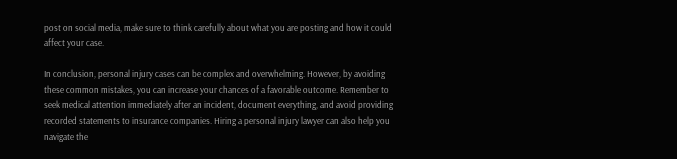post on social media, make sure to think carefully about what you are posting and how it could affect your case.

In conclusion, personal injury cases can be complex and overwhelming. However, by avoiding these common mistakes, you can increase your chances of a favorable outcome. Remember to seek medical attention immediately after an incident, document everything, and avoid providing recorded statements to insurance companies. Hiring a personal injury lawyer can also help you navigate the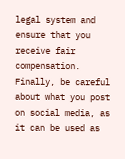legal system and ensure that you receive fair compensation. Finally, be careful about what you post on social media, as it can be used as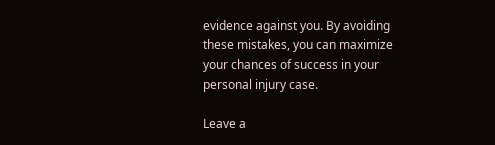evidence against you. By avoiding these mistakes, you can maximize your chances of success in your personal injury case.

Leave a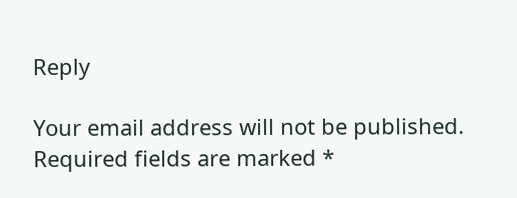Reply

Your email address will not be published. Required fields are marked *